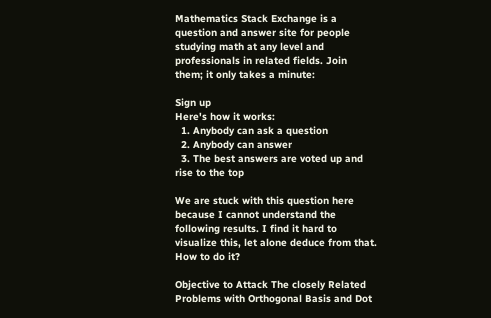Mathematics Stack Exchange is a question and answer site for people studying math at any level and professionals in related fields. Join them; it only takes a minute:

Sign up
Here's how it works:
  1. Anybody can ask a question
  2. Anybody can answer
  3. The best answers are voted up and rise to the top

We are stuck with this question here because I cannot understand the following results. I find it hard to visualize this, let alone deduce from that. How to do it?

Objective to Attack The closely Related Problems with Orthogonal Basis and Dot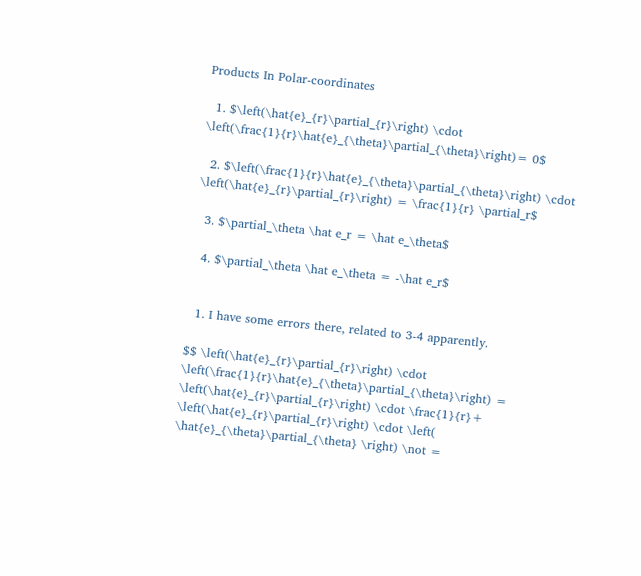Products In Polar-coordinates

  1. $\left(\hat{e}_{r}\partial_{r}\right) \cdot \left(\frac{1}{r}\hat{e}_{\theta}\partial_{\theta}\right)= 0$

  2. $\left(\frac{1}{r}\hat{e}_{\theta}\partial_{\theta}\right) \cdot \left(\hat{e}_{r}\partial_{r}\right) = \frac{1}{r} \partial_r$

  3. $\partial_\theta \hat e_r = \hat e_\theta$

  4. $\partial_\theta \hat e_\theta = -\hat e_r$


  1. I have some errors there, related to 3-4 apparently.

$$ \left(\hat{e}_{r}\partial_{r}\right) \cdot \left(\frac{1}{r}\hat{e}_{\theta}\partial_{\theta}\right) = \left(\hat{e}_{r}\partial_{r}\right) \cdot \frac{1}{r}+ \left(\hat{e}_{r}\partial_{r}\right) \cdot \left( \hat{e}_{\theta}\partial_{\theta} \right) \not =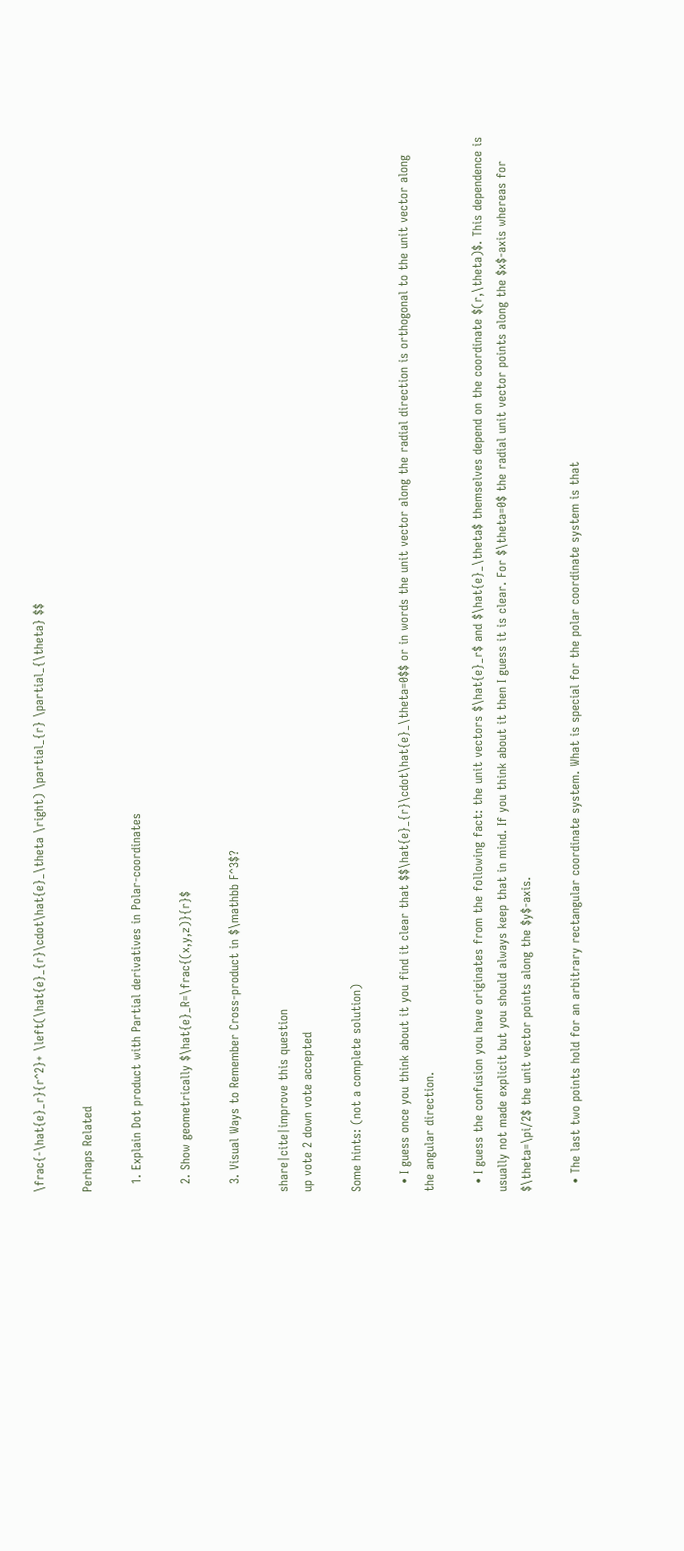\frac{-\hat{e}_r}{r^2}+ \left(\hat{e}_{r}\cdot\hat{e}_\theta \right) \partial_{r} \partial_{\theta} $$

Perhaps Related

  1. Explain Dot product with Partial derivatives in Polar-coordinates

  2. Show geometrically $\hat{e}_R=\frac{(x,y,z)}{r}$

  3. Visual Ways to Remember Cross-product in $\mathbb F^3$?

share|cite|improve this question
up vote 2 down vote accepted

Some hints: (not a complete solution)

  • I guess once you think about it you find it clear that $$\hat{e}_{r}\cdot\hat{e}_\theta=0$$ or in words the unit vector along the radial direction is orthogonal to the unit vector along the angular direction.

  • I guess the confusion you have originates from the following fact: the unit vectors $\hat{e}_r$ and $\hat{e}_\theta$ themselves depend on the coordinate $(r,\theta)$. This dependence is usually not made explicit but you should always keep that in mind. If you think about it then I guess it is clear. For $\theta=0$ the radial unit vector points along the $x$-axis whereas for $\theta=\pi/2$ the unit vector points along the $y$-axis.

  • The last two points hold for an arbitrary rectangular coordinate system. What is special for the polar coordinate system is that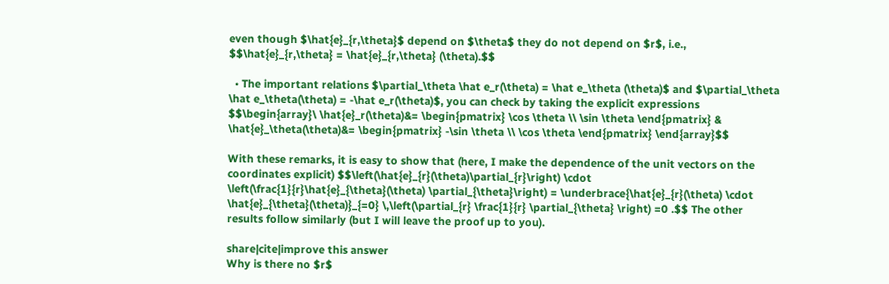even though $\hat{e}_{r,\theta}$ depend on $\theta$ they do not depend on $r$, i.e., $$\hat{e}_{r,\theta} = \hat{e}_{r,\theta} (\theta).$$

  • The important relations $\partial_\theta \hat e_r(\theta) = \hat e_\theta (\theta)$ and $\partial_\theta \hat e_\theta(\theta) = -\hat e_r(\theta)$, you can check by taking the explicit expressions $$\begin{array}\ \hat{e}_r(\theta)&= \begin{pmatrix} \cos \theta \\ \sin \theta \end{pmatrix} & \hat{e}_\theta(\theta)&= \begin{pmatrix} -\sin \theta \\ \cos \theta \end{pmatrix} \end{array}$$

With these remarks, it is easy to show that (here, I make the dependence of the unit vectors on the coordinates explicit) $$\left(\hat{e}_{r}(\theta)\partial_{r}\right) \cdot \left(\frac{1}{r}\hat{e}_{\theta}(\theta) \partial_{\theta}\right) = \underbrace{\hat{e}_{r}(\theta) \cdot \hat{e}_{\theta}(\theta)}_{=0} \,\left(\partial_{r} \frac{1}{r} \partial_{\theta} \right) =0 .$$ The other results follow similarly (but I will leave the proof up to you).

share|cite|improve this answer
Why is there no $r$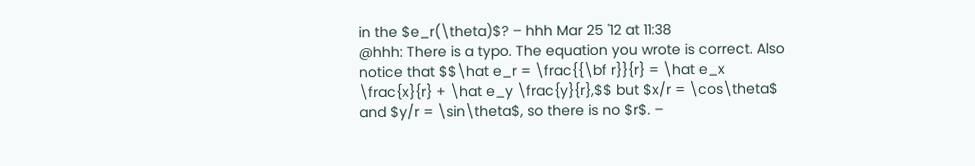in the $e_r(\theta)$? – hhh Mar 25 '12 at 11:38
@hhh: There is a typo. The equation you wrote is correct. Also notice that $$\hat e_r = \frac{{\bf r}}{r} = \hat e_x \frac{x}{r} + \hat e_y \frac{y}{r},$$ but $x/r = \cos\theta$ and $y/r = \sin\theta$, so there is no $r$. –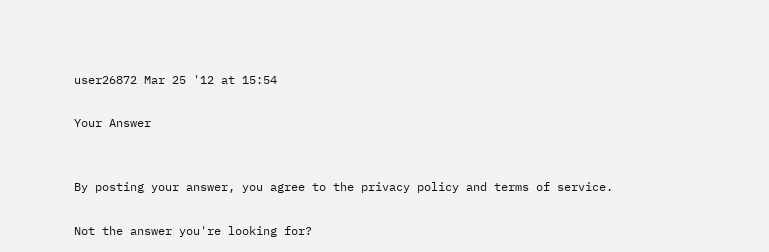user26872 Mar 25 '12 at 15:54

Your Answer


By posting your answer, you agree to the privacy policy and terms of service.

Not the answer you're looking for?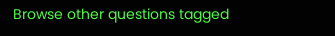Browse other questions tagged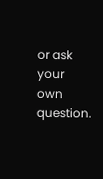or ask your own question.